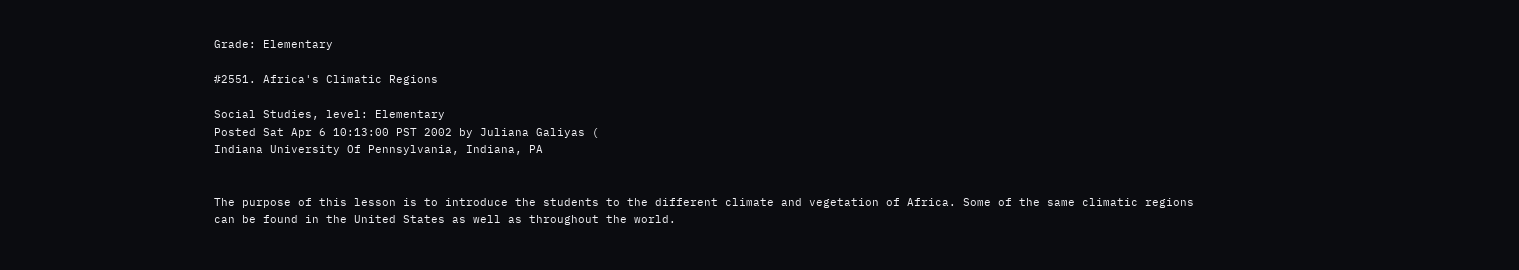Grade: Elementary

#2551. Africa's Climatic Regions

Social Studies, level: Elementary
Posted Sat Apr 6 10:13:00 PST 2002 by Juliana Galiyas (
Indiana University Of Pennsylvania, Indiana, PA


The purpose of this lesson is to introduce the students to the different climate and vegetation of Africa. Some of the same climatic regions can be found in the United States as well as throughout the world.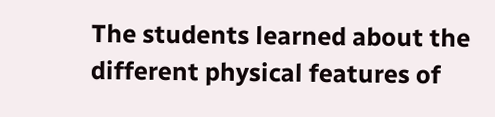The students learned about the different physical features of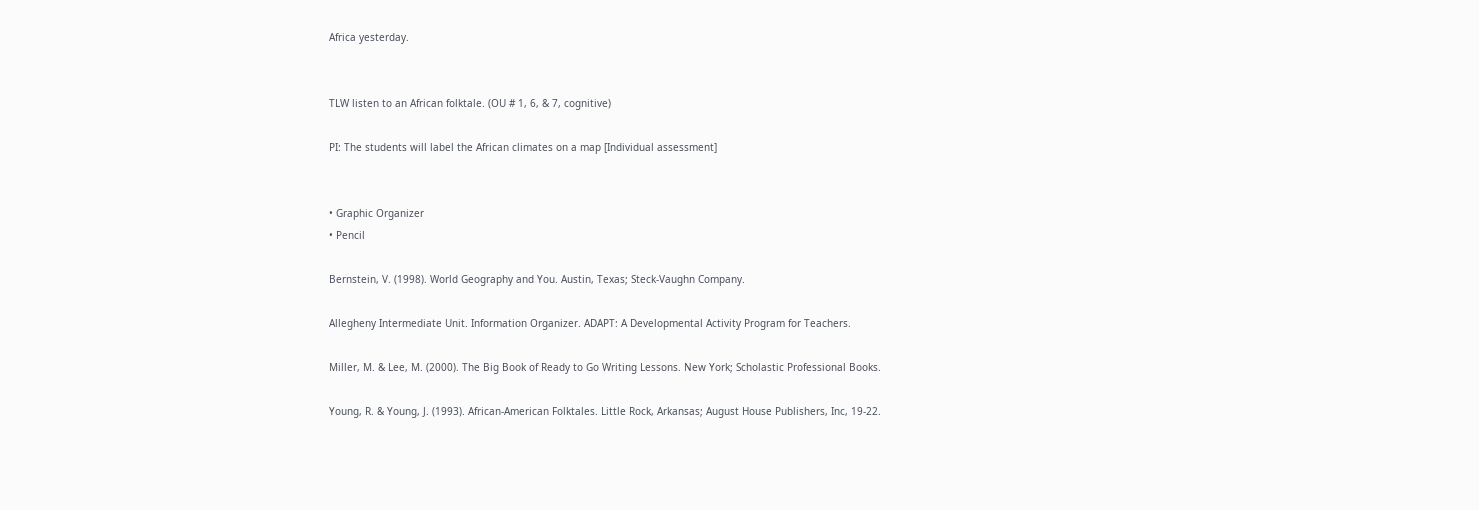Africa yesterday.


TLW listen to an African folktale. (OU # 1, 6, & 7, cognitive)

PI: The students will label the African climates on a map [Individual assessment]


• Graphic Organizer
• Pencil

Bernstein, V. (1998). World Geography and You. Austin, Texas; Steck-Vaughn Company.

Allegheny Intermediate Unit. Information Organizer. ADAPT: A Developmental Activity Program for Teachers.

Miller, M. & Lee, M. (2000). The Big Book of Ready to Go Writing Lessons. New York; Scholastic Professional Books.

Young, R. & Young, J. (1993). African-American Folktales. Little Rock, Arkansas; August House Publishers, Inc, 19-22.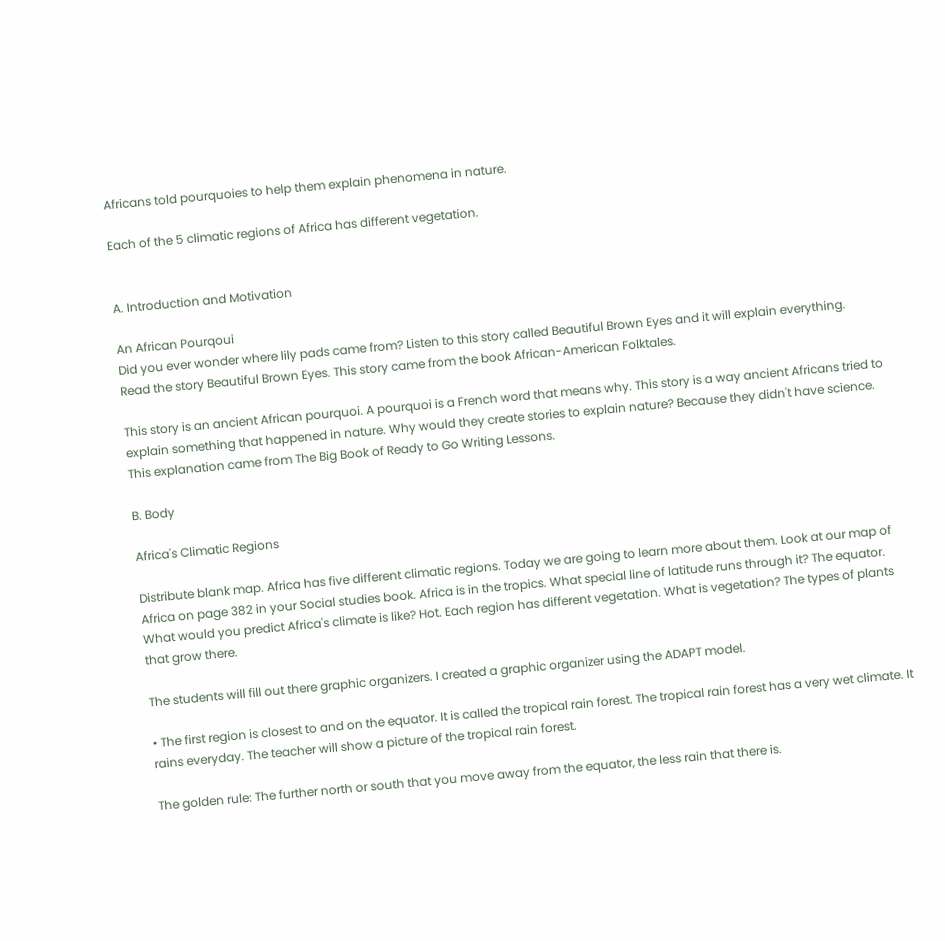Africans told pourquoies to help them explain phenomena in nature.

Each of the 5 climatic regions of Africa has different vegetation.


A. Introduction and Motivation

An African Pourqoui
Did you ever wonder where lily pads came from? Listen to this story called Beautiful Brown Eyes and it will explain everything.
Read the story Beautiful Brown Eyes. This story came from the book African-American Folktales.

This story is an ancient African pourquoi. A pourquoi is a French word that means why. This story is a way ancient Africans tried to explain something that happened in nature. Why would they create stories to explain nature? Because they didn't have science.
This explanation came from The Big Book of Ready to Go Writing Lessons.

B. Body

Africa's Climatic Regions

Distribute blank map. Africa has five different climatic regions. Today we are going to learn more about them. Look at our map of Africa on page 382 in your Social studies book. Africa is in the tropics. What special line of latitude runs through it? The equator. What would you predict Africa's climate is like? Hot. Each region has different vegetation. What is vegetation? The types of plants that grow there.

The students will fill out there graphic organizers. I created a graphic organizer using the ADAPT model.

• The first region is closest to and on the equator. It is called the tropical rain forest. The tropical rain forest has a very wet climate. It rains everyday. The teacher will show a picture of the tropical rain forest.

The golden rule: The further north or south that you move away from the equator, the less rain that there is.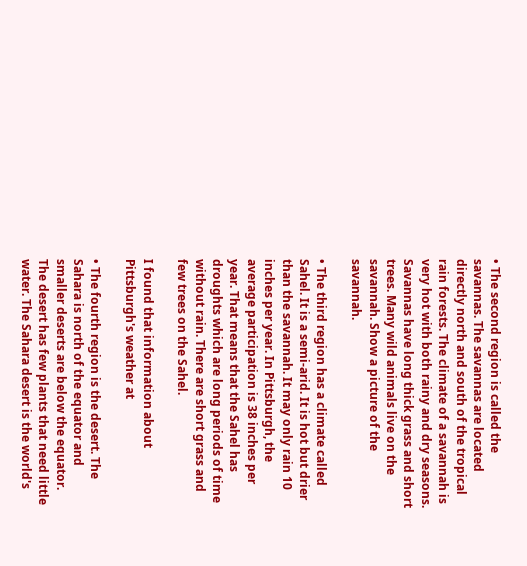• The second region is called the savannas. The savannas are located directly north and south of the tropical rain forests. The climate of a savannah is very hot with both rainy and dry seasons. Savannas have long thick grass and short trees. Many wild animals live on the savannah. Show a picture of the savannah.

• The third region has a climate called Sahel. It is a semi-arid. It is hot but drier than the savannah. It may only rain 10 inches per year. In Pittsburgh, the average participation is 38 inches per year. That means that the Sahel has droughts which are long periods of time without rain. There are short grass and few trees on the Sahel.

I found that information about Pittsburgh's weather at

• The fourth region is the desert. The Sahara is north of the equator and smaller deserts are below the equator. The desert has few plants that need little water. The Sahara desert is the world's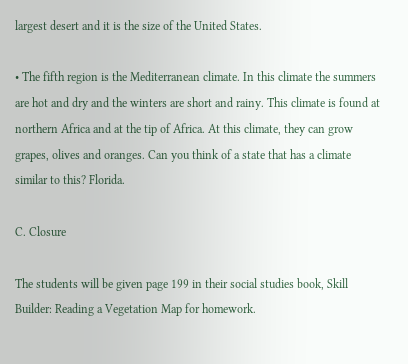largest desert and it is the size of the United States.

• The fifth region is the Mediterranean climate. In this climate the summers are hot and dry and the winters are short and rainy. This climate is found at northern Africa and at the tip of Africa. At this climate, they can grow grapes, olives and oranges. Can you think of a state that has a climate similar to this? Florida.

C. Closure

The students will be given page 199 in their social studies book, Skill Builder: Reading a Vegetation Map for homework.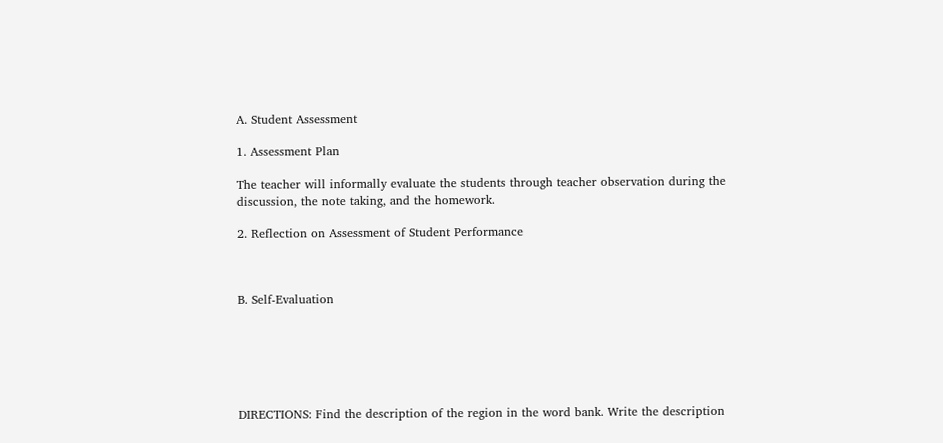A. Student Assessment

1. Assessment Plan

The teacher will informally evaluate the students through teacher observation during the discussion, the note taking, and the homework.

2. Reflection on Assessment of Student Performance



B. Self-Evaluation






DIRECTIONS: Find the description of the region in the word bank. Write the description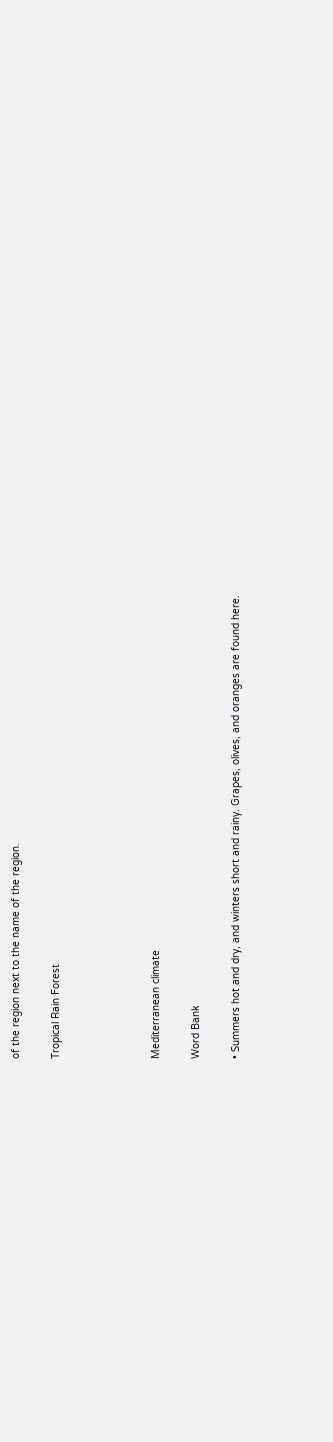of the region next to the name of the region.

Tropical Rain Forest




Mediterranean climate

Word Bank

• Summers hot and dry, and winters short and rainy. Grapes, olives, and oranges are found here.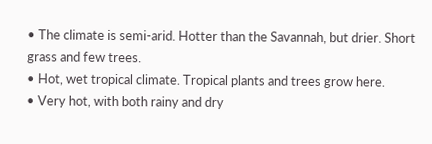• The climate is semi-arid. Hotter than the Savannah, but drier. Short grass and few trees.
• Hot, wet tropical climate. Tropical plants and trees grow here.
• Very hot, with both rainy and dry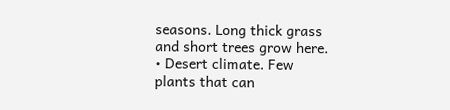seasons. Long thick grass and short trees grow here.
• Desert climate. Few plants that can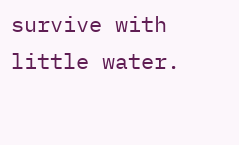survive with little water.